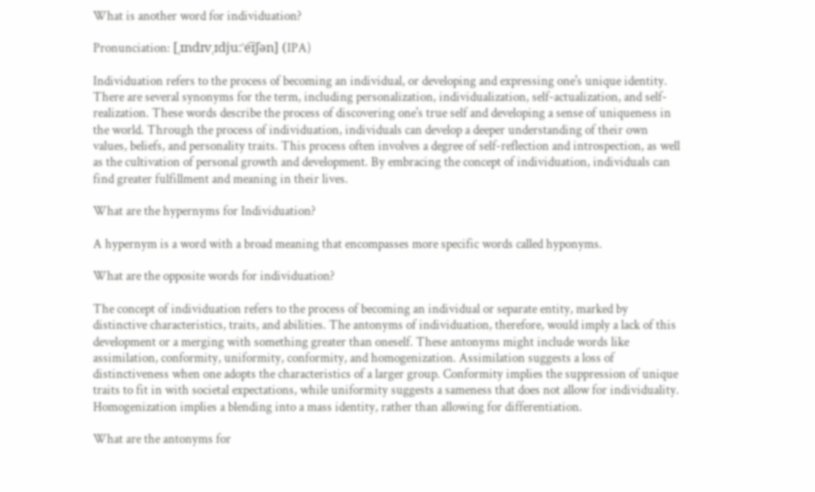What is another word for individuation?

Pronunciation: [ˌɪndɪvˌɪdjuːˈe͡ɪʃən] (IPA)

Individuation refers to the process of becoming an individual, or developing and expressing one's unique identity. There are several synonyms for the term, including personalization, individualization, self-actualization, and self-realization. These words describe the process of discovering one's true self and developing a sense of uniqueness in the world. Through the process of individuation, individuals can develop a deeper understanding of their own values, beliefs, and personality traits. This process often involves a degree of self-reflection and introspection, as well as the cultivation of personal growth and development. By embracing the concept of individuation, individuals can find greater fulfillment and meaning in their lives.

What are the hypernyms for Individuation?

A hypernym is a word with a broad meaning that encompasses more specific words called hyponyms.

What are the opposite words for individuation?

The concept of individuation refers to the process of becoming an individual or separate entity, marked by distinctive characteristics, traits, and abilities. The antonyms of individuation, therefore, would imply a lack of this development or a merging with something greater than oneself. These antonyms might include words like assimilation, conformity, uniformity, conformity, and homogenization. Assimilation suggests a loss of distinctiveness when one adopts the characteristics of a larger group. Conformity implies the suppression of unique traits to fit in with societal expectations, while uniformity suggests a sameness that does not allow for individuality. Homogenization implies a blending into a mass identity, rather than allowing for differentiation.

What are the antonyms for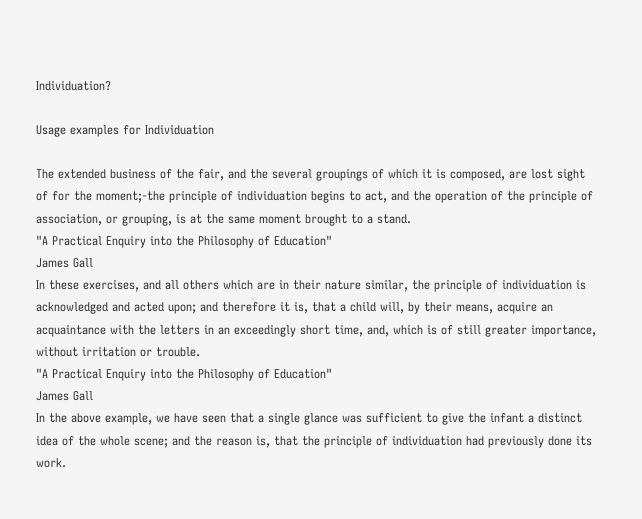Individuation?

Usage examples for Individuation

The extended business of the fair, and the several groupings of which it is composed, are lost sight of for the moment;-the principle of individuation begins to act, and the operation of the principle of association, or grouping, is at the same moment brought to a stand.
"A Practical Enquiry into the Philosophy of Education"
James Gall
In these exercises, and all others which are in their nature similar, the principle of individuation is acknowledged and acted upon; and therefore it is, that a child will, by their means, acquire an acquaintance with the letters in an exceedingly short time, and, which is of still greater importance, without irritation or trouble.
"A Practical Enquiry into the Philosophy of Education"
James Gall
In the above example, we have seen that a single glance was sufficient to give the infant a distinct idea of the whole scene; and the reason is, that the principle of individuation had previously done its work.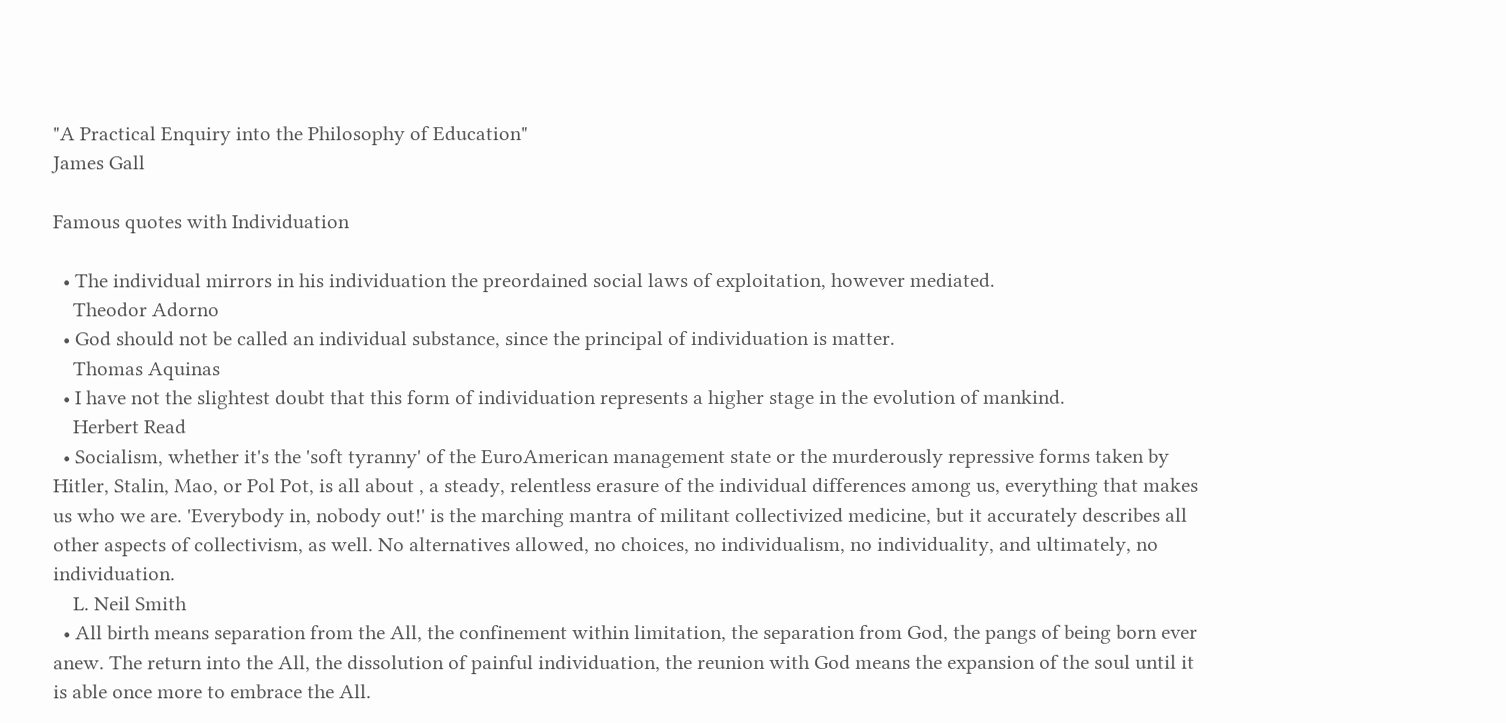"A Practical Enquiry into the Philosophy of Education"
James Gall

Famous quotes with Individuation

  • The individual mirrors in his individuation the preordained social laws of exploitation, however mediated.
    Theodor Adorno
  • God should not be called an individual substance, since the principal of individuation is matter.
    Thomas Aquinas
  • I have not the slightest doubt that this form of individuation represents a higher stage in the evolution of mankind.
    Herbert Read
  • Socialism, whether it's the 'soft tyranny' of the EuroAmerican management state or the murderously repressive forms taken by Hitler, Stalin, Mao, or Pol Pot, is all about , a steady, relentless erasure of the individual differences among us, everything that makes us who we are. 'Everybody in, nobody out!' is the marching mantra of militant collectivized medicine, but it accurately describes all other aspects of collectivism, as well. No alternatives allowed, no choices, no individualism, no individuality, and ultimately, no individuation.
    L. Neil Smith
  • All birth means separation from the All, the confinement within limitation, the separation from God, the pangs of being born ever anew. The return into the All, the dissolution of painful individuation, the reunion with God means the expansion of the soul until it is able once more to embrace the All.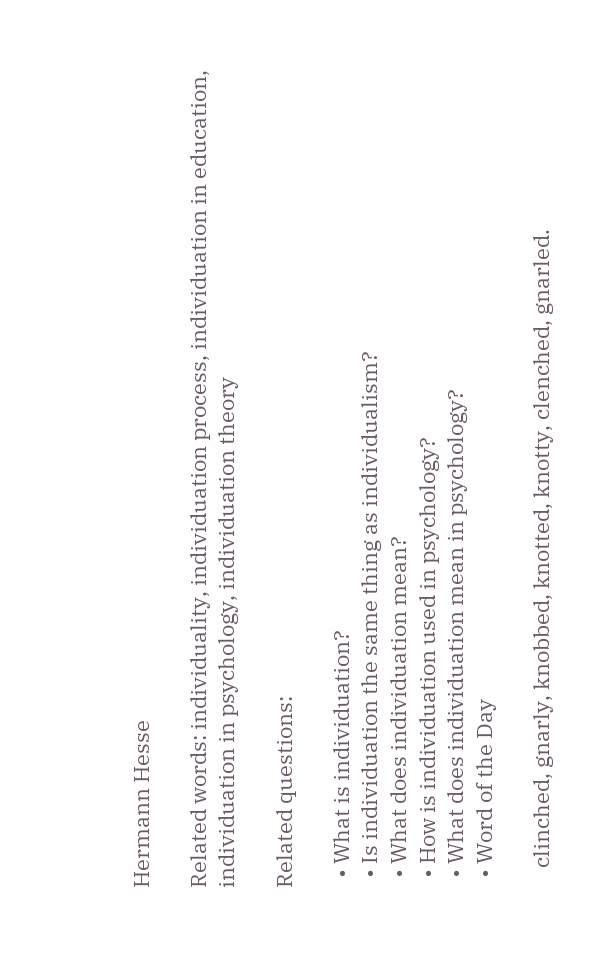Hermann Hesse

Related words: individuality, individuation process, individuation in education, individuation in psychology, individuation theory

Related questions:

  • What is individuation?
  • Is individuation the same thing as individualism?
  • What does individuation mean?
  • How is individuation used in psychology?
  • What does individuation mean in psychology?
  • Word of the Day

    clinched, gnarly, knobbed, knotted, knotty, clenched, gnarled.